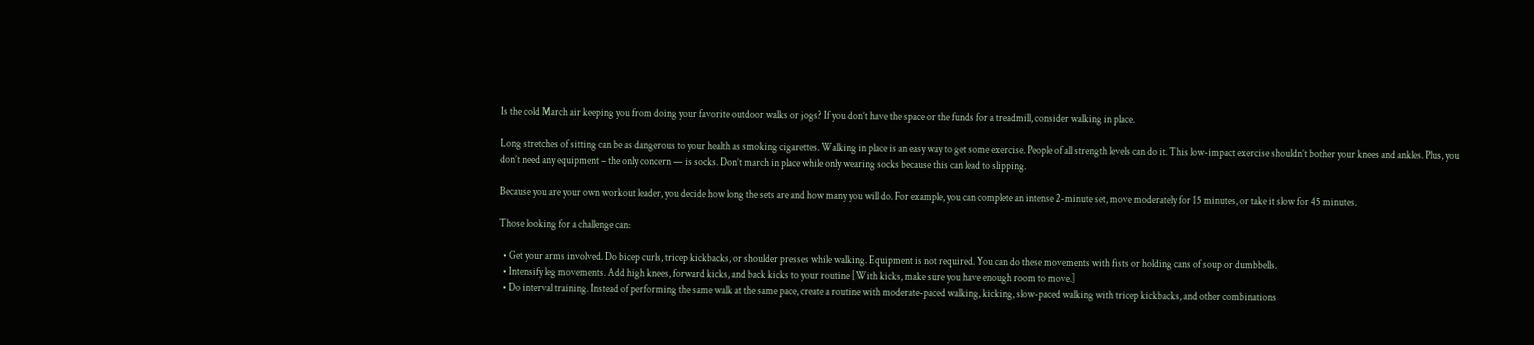Is the cold March air keeping you from doing your favorite outdoor walks or jogs? If you don’t have the space or the funds for a treadmill, consider walking in place.

Long stretches of sitting can be as dangerous to your health as smoking cigarettes. Walking in place is an easy way to get some exercise. People of all strength levels can do it. This low-impact exercise shouldn’t bother your knees and ankles. Plus, you don’t need any equipment – the only concern — is socks. Don’t march in place while only wearing socks because this can lead to slipping.

Because you are your own workout leader, you decide how long the sets are and how many you will do. For example, you can complete an intense 2-minute set, move moderately for 15 minutes, or take it slow for 45 minutes.

Those looking for a challenge can:

  • Get your arms involved. Do bicep curls, tricep kickbacks, or shoulder presses while walking. Equipment is not required. You can do these movements with fists or holding cans of soup or dumbbells.
  • Intensify leg movements. Add high knees, forward kicks, and back kicks to your routine [With kicks, make sure you have enough room to move.]
  • Do interval training. Instead of performing the same walk at the same pace, create a routine with moderate-paced walking, kicking, slow-paced walking with tricep kickbacks, and other combinations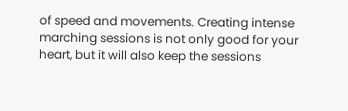of speed and movements. Creating intense marching sessions is not only good for your heart, but it will also keep the sessions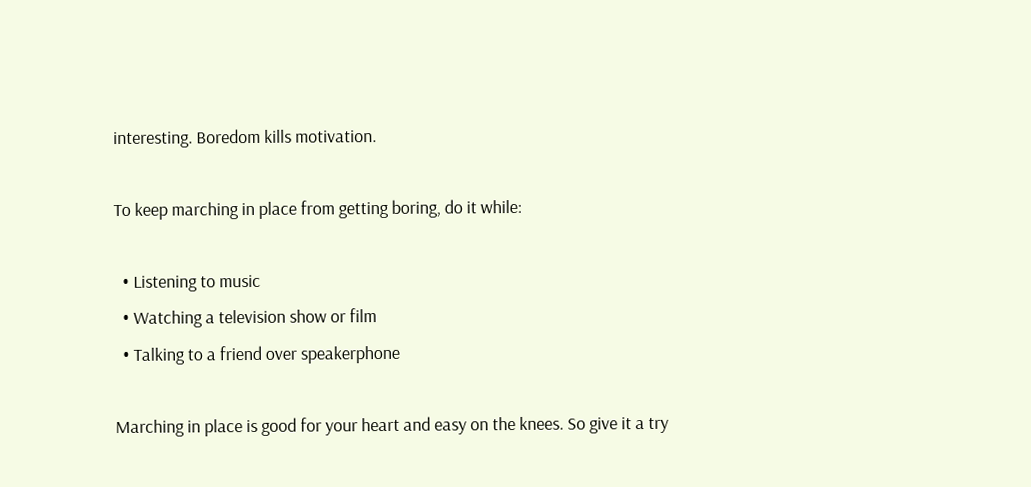interesting. Boredom kills motivation.

To keep marching in place from getting boring, do it while:

  • Listening to music
  • Watching a television show or film
  • Talking to a friend over speakerphone

Marching in place is good for your heart and easy on the knees. So give it a try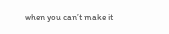when you can’t make it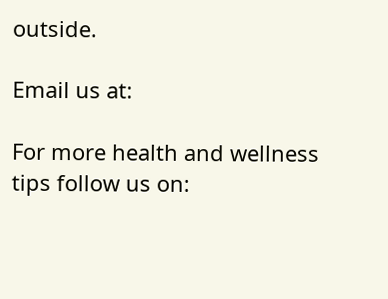outside.

Email us at:

For more health and wellness tips follow us on: